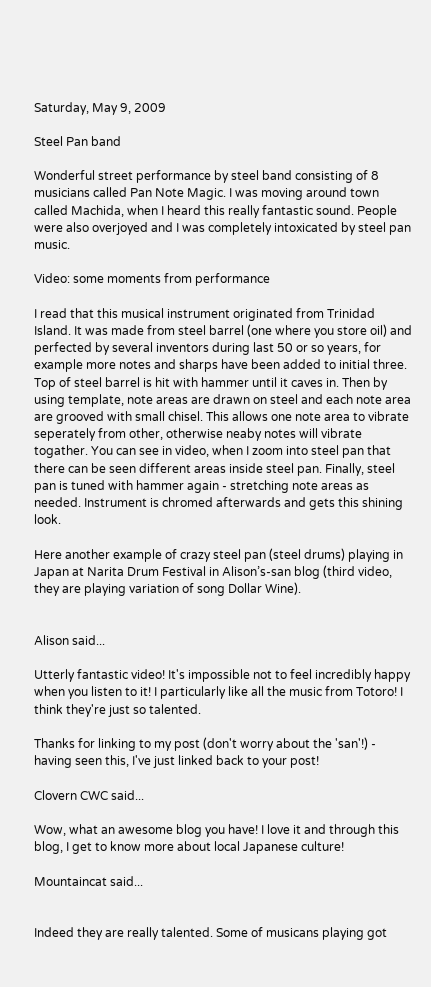Saturday, May 9, 2009

Steel Pan band

Wonderful street performance by steel band consisting of 8 musicians called Pan Note Magic. I was moving around town called Machida, when I heard this really fantastic sound. People were also overjoyed and I was completely intoxicated by steel pan music.

Video: some moments from performance

I read that this musical instrument originated from Trinidad Island. It was made from steel barrel (one where you store oil) and perfected by several inventors during last 50 or so years, for example more notes and sharps have been added to initial three. Top of steel barrel is hit with hammer until it caves in. Then by using template, note areas are drawn on steel and each note area are grooved with small chisel. This allows one note area to vibrate seperately from other, otherwise neaby notes will vibrate togather. You can see in video, when I zoom into steel pan that there can be seen different areas inside steel pan. Finally, steel pan is tuned with hammer again - stretching note areas as needed. Instrument is chromed afterwards and gets this shining look.

Here another example of crazy steel pan (steel drums) playing in Japan at Narita Drum Festival in Alison’s-san blog (third video, they are playing variation of song Dollar Wine).


Alison said...

Utterly fantastic video! It's impossible not to feel incredibly happy when you listen to it! I particularly like all the music from Totoro! I think they're just so talented.

Thanks for linking to my post (don't worry about the 'san'!) - having seen this, I've just linked back to your post!

Clovern CWC said...

Wow, what an awesome blog you have! I love it and through this blog, I get to know more about local Japanese culture!

Mountaincat said...


Indeed they are really talented. Some of musicans playing got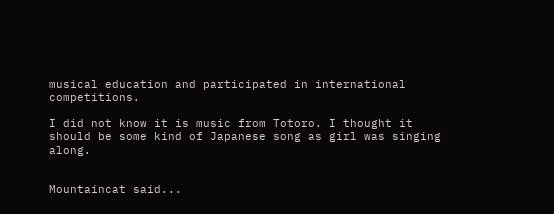musical education and participated in international competitions.

I did not know it is music from Totoro. I thought it should be some kind of Japanese song as girl was singing along.


Mountaincat said...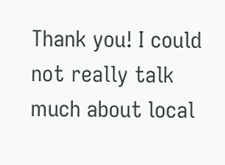Thank you! I could not really talk much about local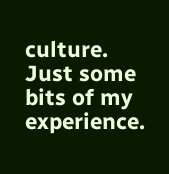culture. Just some bits of my experience.